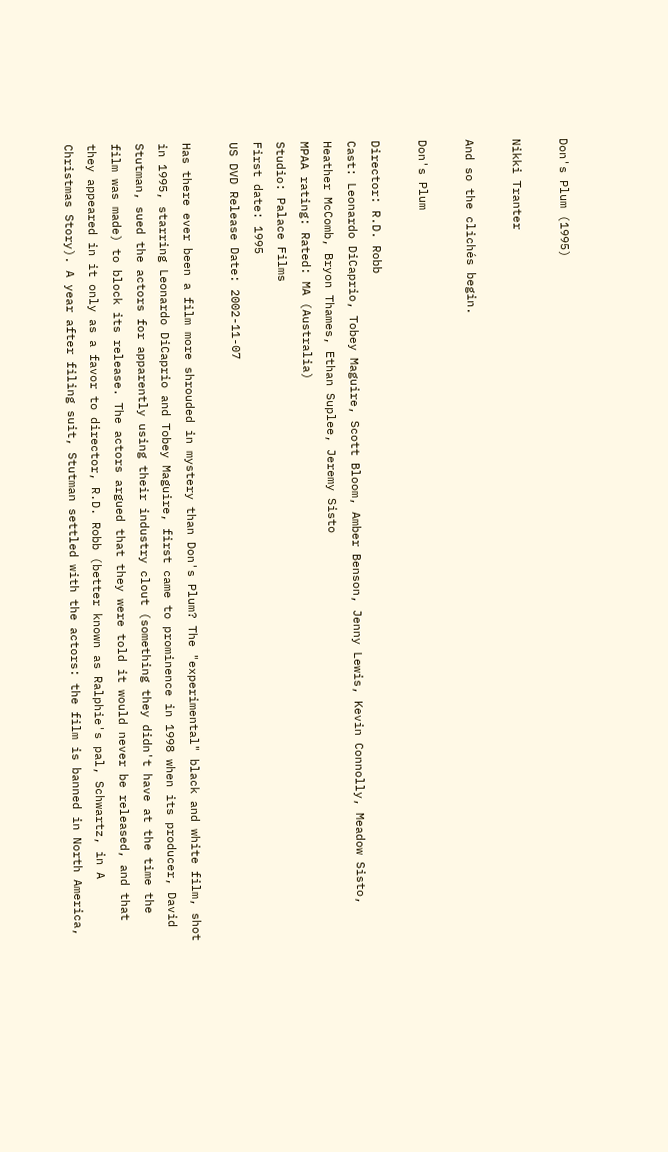Don's Plum (1995)

Nikki Tranter

And so the clichés begin.

Don's Plum

Director: R.D. Robb
Cast: Leonardo DiCaprio, Tobey Maguire, Scott Bloom, Amber Benson, Jenny Lewis, Kevin Connolly, Meadow Sisto, Heather McComb, Bryon Thames, Ethan Suplee, Jeremy Sisto
MPAA rating: Rated: MA (Australia)
Studio: Palace Films
First date: 1995
US DVD Release Date: 2002-11-07

Has there ever been a film more shrouded in mystery than Don's Plum? The "experimental" black and white film, shot in 1995, starring Leonardo DiCaprio and Tobey Maguire, first came to prominence in 1998 when its producer, David Stutman, sued the actors for apparently using their industry clout (something they didn't have at the time the film was made) to block its release. The actors argued that they were told it would never be released, and that they appeared in it only as a favor to director, R.D. Robb (better known as Ralphie's pal, Schwartz, in A Christmas Story). A year after filing suit, Stutman settled with the actors: the film is banned in North America,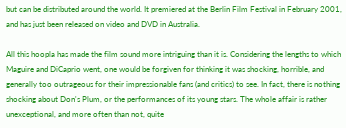but can be distributed around the world. It premiered at the Berlin Film Festival in February 2001, and has just been released on video and DVD in Australia.

All this hoopla has made the film sound more intriguing than it is. Considering the lengths to which Maguire and DiCaprio went, one would be forgiven for thinking it was shocking, horrible, and generally too outrageous for their impressionable fans (and critics) to see. In fact, there is nothing shocking about Don's Plum, or the performances of its young stars. The whole affair is rather unexceptional, and more often than not, quite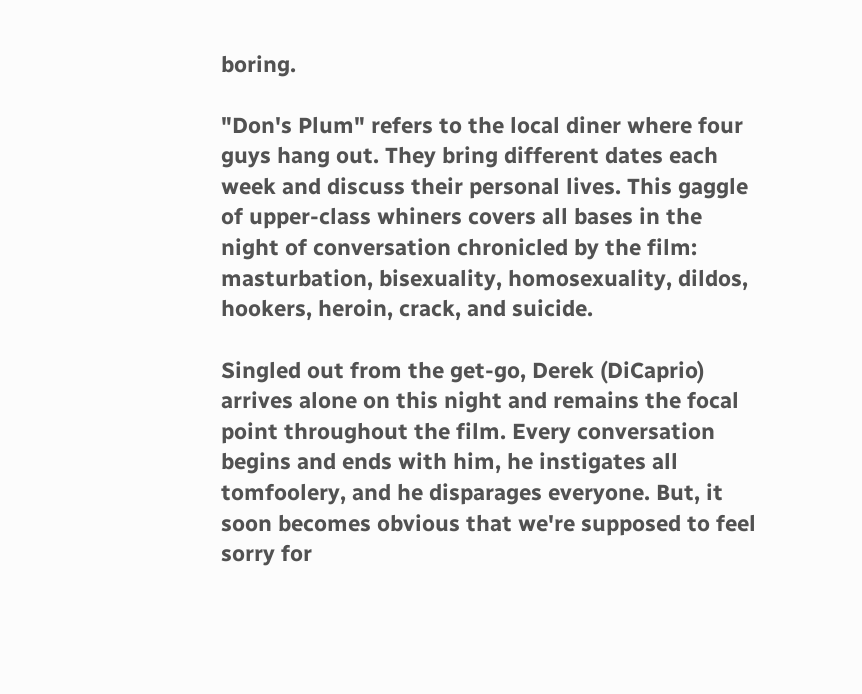boring.

"Don's Plum" refers to the local diner where four guys hang out. They bring different dates each week and discuss their personal lives. This gaggle of upper-class whiners covers all bases in the night of conversation chronicled by the film: masturbation, bisexuality, homosexuality, dildos, hookers, heroin, crack, and suicide.

Singled out from the get-go, Derek (DiCaprio) arrives alone on this night and remains the focal point throughout the film. Every conversation begins and ends with him, he instigates all tomfoolery, and he disparages everyone. But, it soon becomes obvious that we're supposed to feel sorry for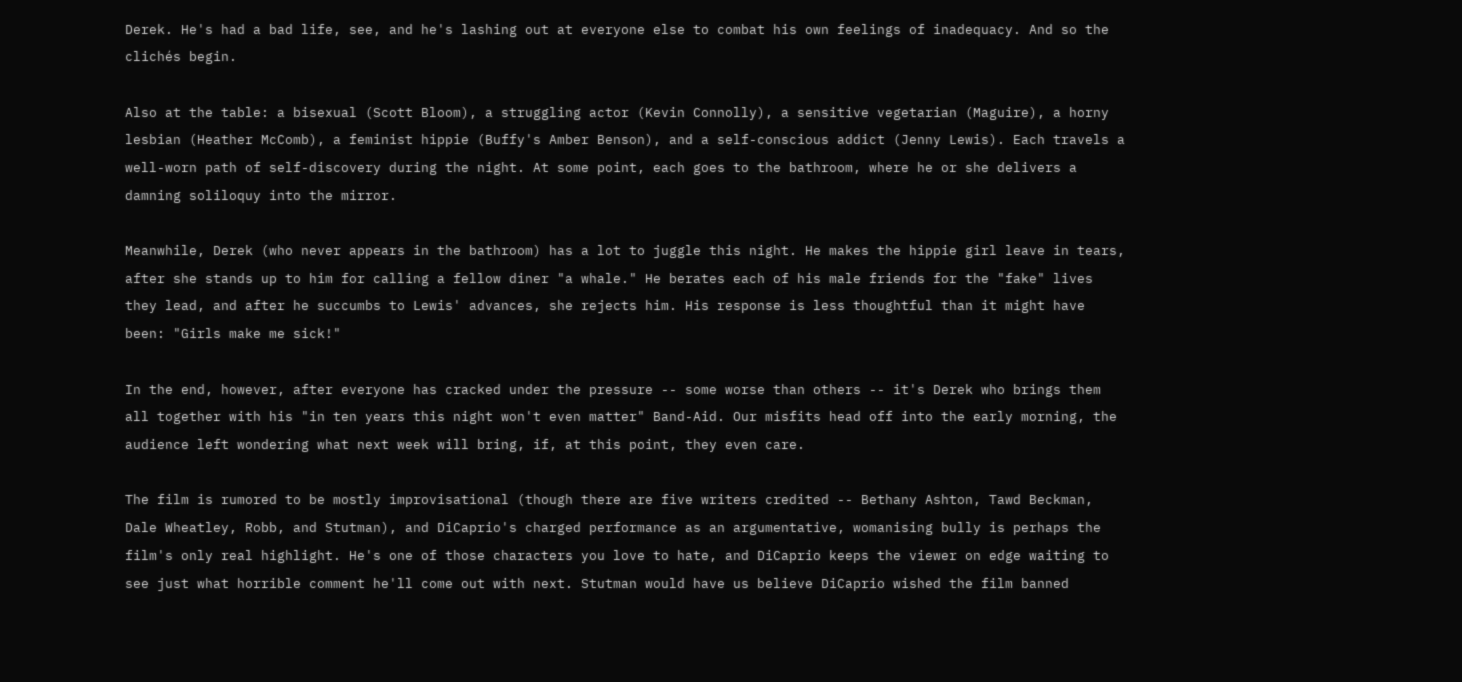Derek. He's had a bad life, see, and he's lashing out at everyone else to combat his own feelings of inadequacy. And so the clichés begin.

Also at the table: a bisexual (Scott Bloom), a struggling actor (Kevin Connolly), a sensitive vegetarian (Maguire), a horny lesbian (Heather McComb), a feminist hippie (Buffy's Amber Benson), and a self-conscious addict (Jenny Lewis). Each travels a well-worn path of self-discovery during the night. At some point, each goes to the bathroom, where he or she delivers a damning soliloquy into the mirror.

Meanwhile, Derek (who never appears in the bathroom) has a lot to juggle this night. He makes the hippie girl leave in tears, after she stands up to him for calling a fellow diner "a whale." He berates each of his male friends for the "fake" lives they lead, and after he succumbs to Lewis' advances, she rejects him. His response is less thoughtful than it might have been: "Girls make me sick!"

In the end, however, after everyone has cracked under the pressure -- some worse than others -- it's Derek who brings them all together with his "in ten years this night won't even matter" Band-Aid. Our misfits head off into the early morning, the audience left wondering what next week will bring, if, at this point, they even care.

The film is rumored to be mostly improvisational (though there are five writers credited -- Bethany Ashton, Tawd Beckman, Dale Wheatley, Robb, and Stutman), and DiCaprio's charged performance as an argumentative, womanising bully is perhaps the film's only real highlight. He's one of those characters you love to hate, and DiCaprio keeps the viewer on edge waiting to see just what horrible comment he'll come out with next. Stutman would have us believe DiCaprio wished the film banned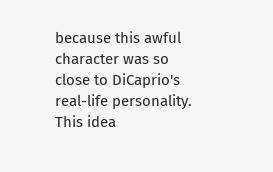because this awful character was so close to DiCaprio's real-life personality. This idea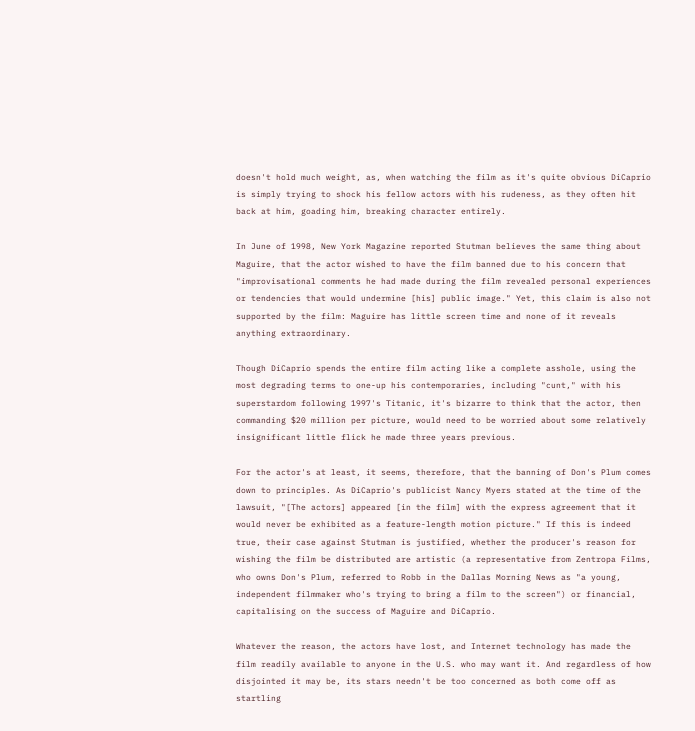doesn't hold much weight, as, when watching the film as it's quite obvious DiCaprio is simply trying to shock his fellow actors with his rudeness, as they often hit back at him, goading him, breaking character entirely.

In June of 1998, New York Magazine reported Stutman believes the same thing about Maguire, that the actor wished to have the film banned due to his concern that "improvisational comments he had made during the film revealed personal experiences or tendencies that would undermine [his] public image." Yet, this claim is also not supported by the film: Maguire has little screen time and none of it reveals anything extraordinary.

Though DiCaprio spends the entire film acting like a complete asshole, using the most degrading terms to one-up his contemporaries, including "cunt," with his superstardom following 1997's Titanic, it's bizarre to think that the actor, then commanding $20 million per picture, would need to be worried about some relatively insignificant little flick he made three years previous.

For the actor's at least, it seems, therefore, that the banning of Don's Plum comes down to principles. As DiCaprio's publicist Nancy Myers stated at the time of the lawsuit, "[The actors] appeared [in the film] with the express agreement that it would never be exhibited as a feature-length motion picture." If this is indeed true, their case against Stutman is justified, whether the producer's reason for wishing the film be distributed are artistic (a representative from Zentropa Films, who owns Don's Plum, referred to Robb in the Dallas Morning News as "a young, independent filmmaker who's trying to bring a film to the screen") or financial, capitalising on the success of Maguire and DiCaprio.

Whatever the reason, the actors have lost, and Internet technology has made the film readily available to anyone in the U.S. who may want it. And regardless of how disjointed it may be, its stars needn't be too concerned as both come off as startling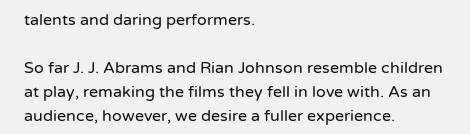talents and daring performers.

So far J. J. Abrams and Rian Johnson resemble children at play, remaking the films they fell in love with. As an audience, however, we desire a fuller experience.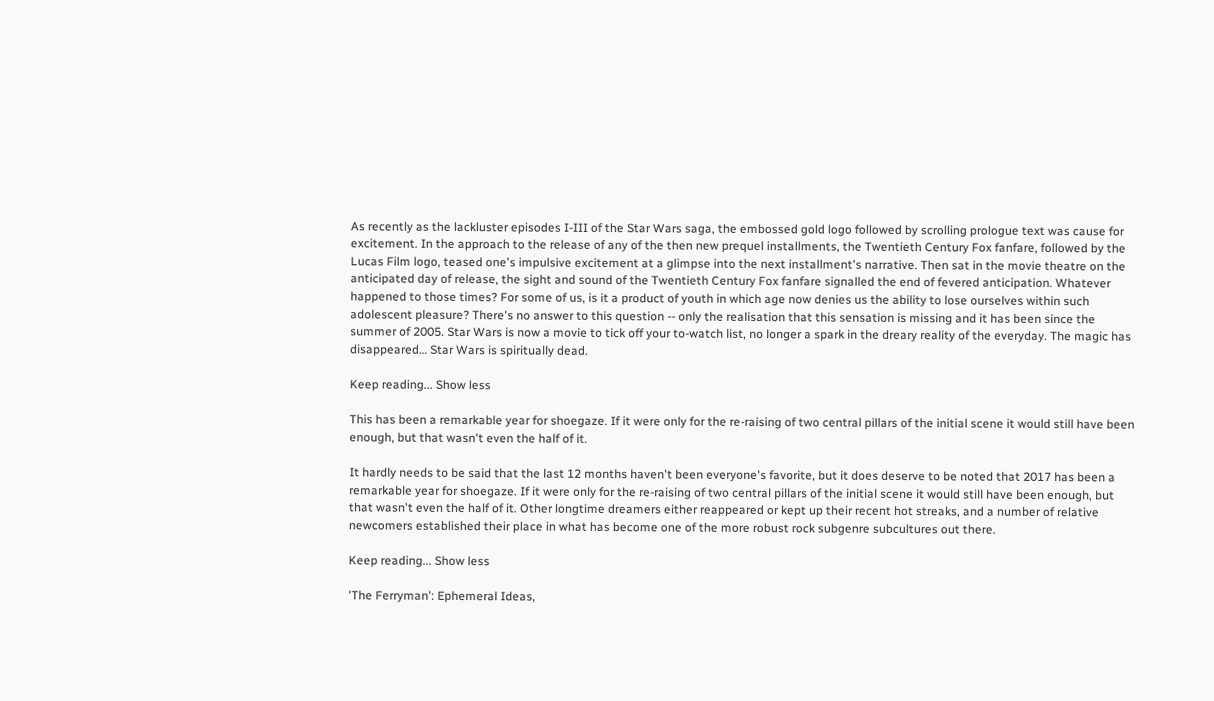As recently as the lackluster episodes I-III of the Star Wars saga, the embossed gold logo followed by scrolling prologue text was cause for excitement. In the approach to the release of any of the then new prequel installments, the Twentieth Century Fox fanfare, followed by the Lucas Film logo, teased one's impulsive excitement at a glimpse into the next installment's narrative. Then sat in the movie theatre on the anticipated day of release, the sight and sound of the Twentieth Century Fox fanfare signalled the end of fevered anticipation. Whatever happened to those times? For some of us, is it a product of youth in which age now denies us the ability to lose ourselves within such adolescent pleasure? There's no answer to this question -- only the realisation that this sensation is missing and it has been since the summer of 2005. Star Wars is now a movie to tick off your to-watch list, no longer a spark in the dreary reality of the everyday. The magic has disappeared… Star Wars is spiritually dead.

Keep reading... Show less

This has been a remarkable year for shoegaze. If it were only for the re-raising of two central pillars of the initial scene it would still have been enough, but that wasn't even the half of it.

It hardly needs to be said that the last 12 months haven't been everyone's favorite, but it does deserve to be noted that 2017 has been a remarkable year for shoegaze. If it were only for the re-raising of two central pillars of the initial scene it would still have been enough, but that wasn't even the half of it. Other longtime dreamers either reappeared or kept up their recent hot streaks, and a number of relative newcomers established their place in what has become one of the more robust rock subgenre subcultures out there.

Keep reading... Show less

'The Ferryman': Ephemeral Ideas,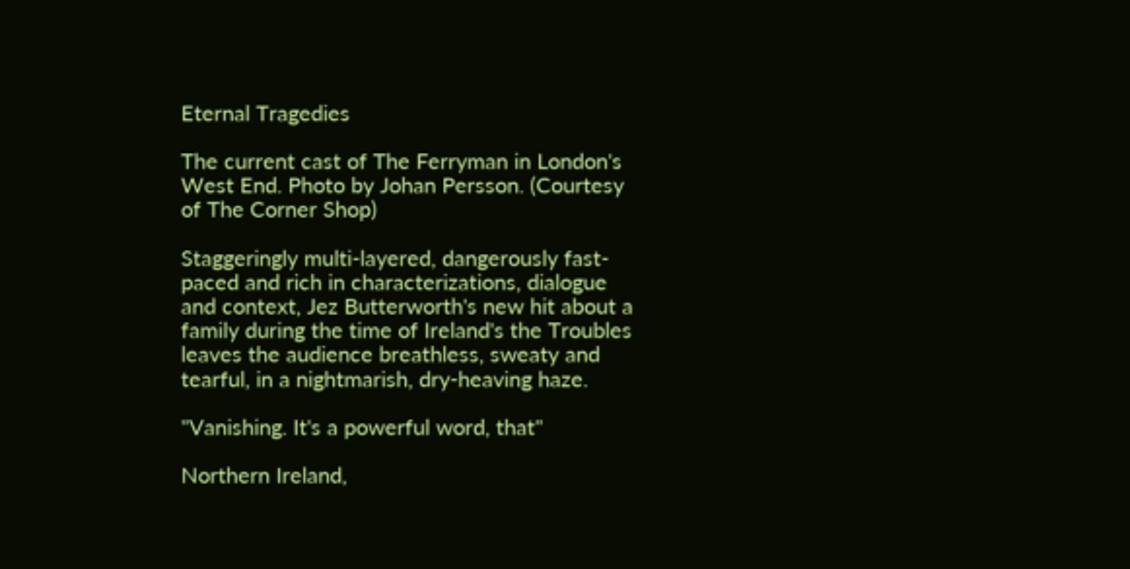Eternal Tragedies

The current cast of The Ferryman in London's West End. Photo by Johan Persson. (Courtesy of The Corner Shop)

Staggeringly multi-layered, dangerously fast-paced and rich in characterizations, dialogue and context, Jez Butterworth's new hit about a family during the time of Ireland's the Troubles leaves the audience breathless, sweaty and tearful, in a nightmarish, dry-heaving haze.

"Vanishing. It's a powerful word, that"

Northern Ireland,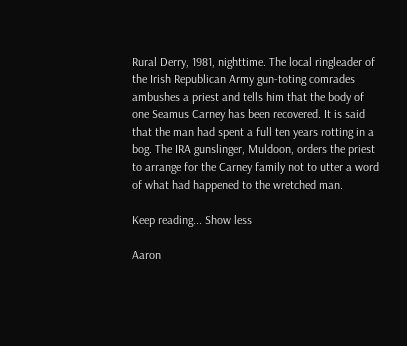Rural Derry, 1981, nighttime. The local ringleader of the Irish Republican Army gun-toting comrades ambushes a priest and tells him that the body of one Seamus Carney has been recovered. It is said that the man had spent a full ten years rotting in a bog. The IRA gunslinger, Muldoon, orders the priest to arrange for the Carney family not to utter a word of what had happened to the wretched man.

Keep reading... Show less

Aaron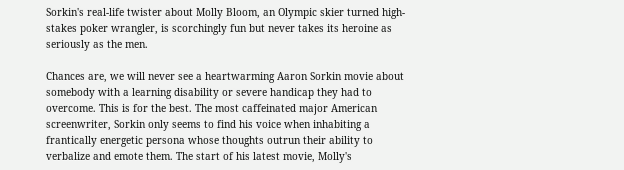Sorkin's real-life twister about Molly Bloom, an Olympic skier turned high-stakes poker wrangler, is scorchingly fun but never takes its heroine as seriously as the men.

Chances are, we will never see a heartwarming Aaron Sorkin movie about somebody with a learning disability or severe handicap they had to overcome. This is for the best. The most caffeinated major American screenwriter, Sorkin only seems to find his voice when inhabiting a frantically energetic persona whose thoughts outrun their ability to verbalize and emote them. The start of his latest movie, Molly's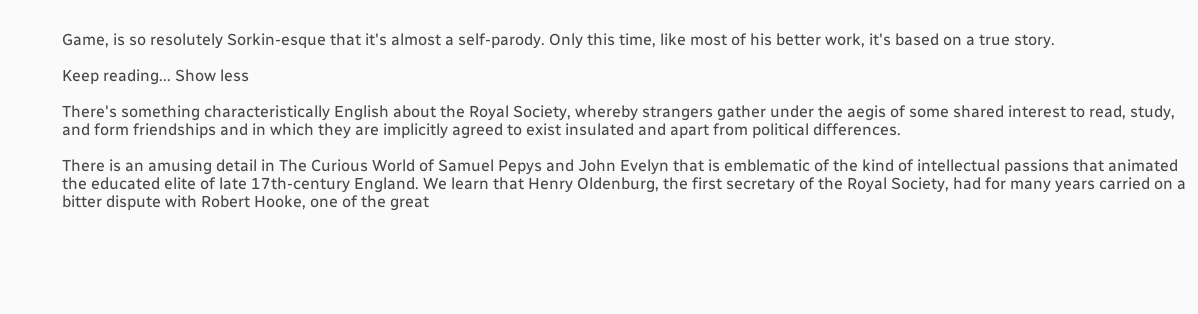Game, is so resolutely Sorkin-esque that it's almost a self-parody. Only this time, like most of his better work, it's based on a true story.

Keep reading... Show less

There's something characteristically English about the Royal Society, whereby strangers gather under the aegis of some shared interest to read, study, and form friendships and in which they are implicitly agreed to exist insulated and apart from political differences.

There is an amusing detail in The Curious World of Samuel Pepys and John Evelyn that is emblematic of the kind of intellectual passions that animated the educated elite of late 17th-century England. We learn that Henry Oldenburg, the first secretary of the Royal Society, had for many years carried on a bitter dispute with Robert Hooke, one of the great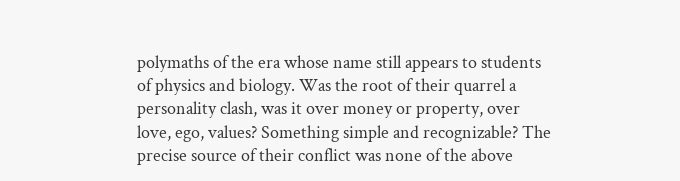polymaths of the era whose name still appears to students of physics and biology. Was the root of their quarrel a personality clash, was it over money or property, over love, ego, values? Something simple and recognizable? The precise source of their conflict was none of the above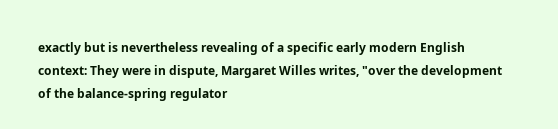exactly but is nevertheless revealing of a specific early modern English context: They were in dispute, Margaret Willes writes, "over the development of the balance-spring regulator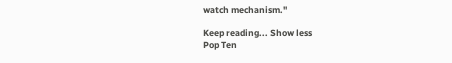watch mechanism."

Keep reading... Show less
Pop Ten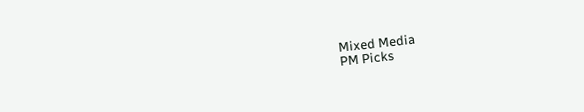Mixed Media
PM Picks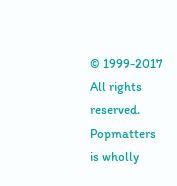© 1999-2017 All rights reserved.
Popmatters is wholly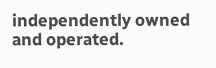independently owned and operated.